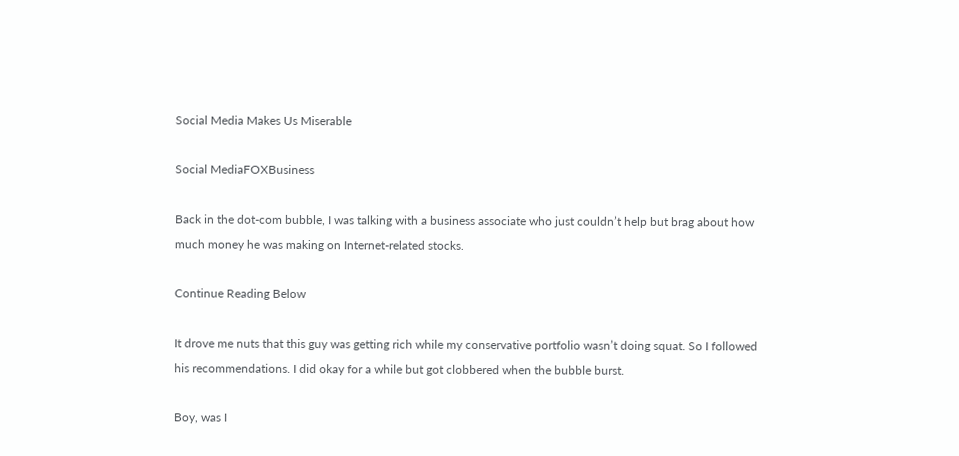Social Media Makes Us Miserable

Social MediaFOXBusiness

Back in the dot-com bubble, I was talking with a business associate who just couldn’t help but brag about how much money he was making on Internet-related stocks.

Continue Reading Below

It drove me nuts that this guy was getting rich while my conservative portfolio wasn’t doing squat. So I followed his recommendations. I did okay for a while but got clobbered when the bubble burst.

Boy, was I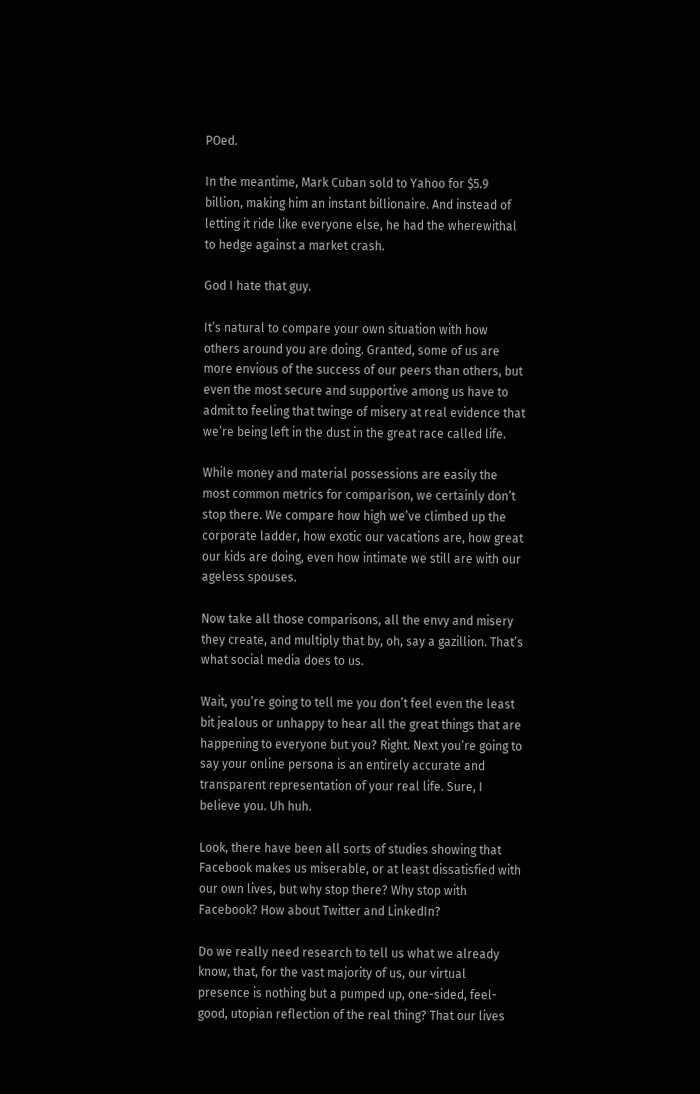POed.

In the meantime, Mark Cuban sold to Yahoo for $5.9 billion, making him an instant billionaire. And instead of letting it ride like everyone else, he had the wherewithal to hedge against a market crash.

God I hate that guy.

It’s natural to compare your own situation with how others around you are doing. Granted, some of us are more envious of the success of our peers than others, but even the most secure and supportive among us have to admit to feeling that twinge of misery at real evidence that we’re being left in the dust in the great race called life.

While money and material possessions are easily the most common metrics for comparison, we certainly don’t stop there. We compare how high we’ve climbed up the corporate ladder, how exotic our vacations are, how great our kids are doing, even how intimate we still are with our ageless spouses.

Now take all those comparisons, all the envy and misery they create, and multiply that by, oh, say a gazillion. That’s what social media does to us.

Wait, you’re going to tell me you don’t feel even the least bit jealous or unhappy to hear all the great things that are happening to everyone but you? Right. Next you’re going to say your online persona is an entirely accurate and transparent representation of your real life. Sure, I believe you. Uh huh.

Look, there have been all sorts of studies showing that Facebook makes us miserable, or at least dissatisfied with our own lives, but why stop there? Why stop with Facebook? How about Twitter and LinkedIn?

Do we really need research to tell us what we already know, that, for the vast majority of us, our virtual presence is nothing but a pumped up, one-sided, feel-good, utopian reflection of the real thing? That our lives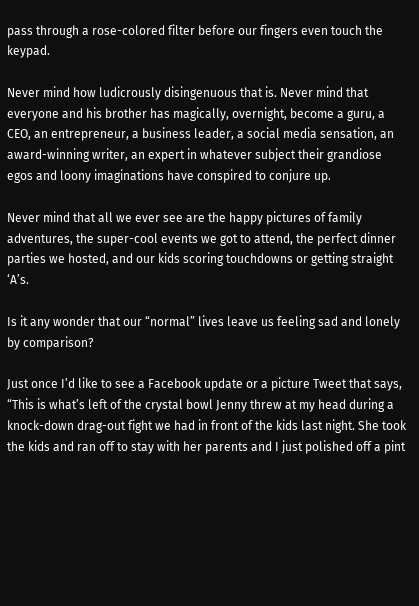pass through a rose-colored filter before our fingers even touch the keypad.

Never mind how ludicrously disingenuous that is. Never mind that everyone and his brother has magically, overnight, become a guru, a CEO, an entrepreneur, a business leader, a social media sensation, an award-winning writer, an expert in whatever subject their grandiose egos and loony imaginations have conspired to conjure up.

Never mind that all we ever see are the happy pictures of family adventures, the super-cool events we got to attend, the perfect dinner parties we hosted, and our kids scoring touchdowns or getting straight ‘A’s.

Is it any wonder that our “normal” lives leave us feeling sad and lonely by comparison?

Just once I’d like to see a Facebook update or a picture Tweet that says, “This is what’s left of the crystal bowl Jenny threw at my head during a knock-down drag-out fight we had in front of the kids last night. She took the kids and ran off to stay with her parents and I just polished off a pint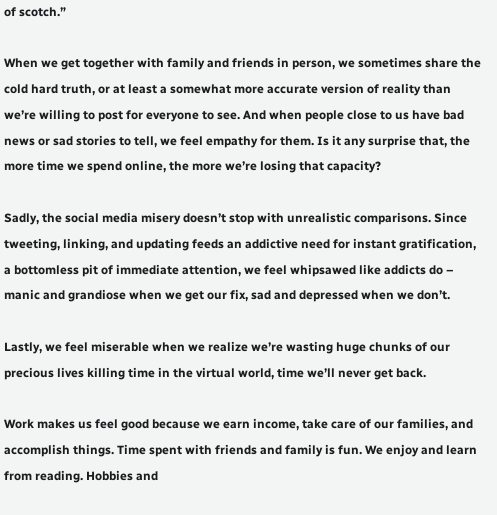of scotch.”

When we get together with family and friends in person, we sometimes share the cold hard truth, or at least a somewhat more accurate version of reality than we’re willing to post for everyone to see. And when people close to us have bad news or sad stories to tell, we feel empathy for them. Is it any surprise that, the more time we spend online, the more we’re losing that capacity?

Sadly, the social media misery doesn’t stop with unrealistic comparisons. Since tweeting, linking, and updating feeds an addictive need for instant gratification, a bottomless pit of immediate attention, we feel whipsawed like addicts do – manic and grandiose when we get our fix, sad and depressed when we don’t.

Lastly, we feel miserable when we realize we’re wasting huge chunks of our precious lives killing time in the virtual world, time we’ll never get back.

Work makes us feel good because we earn income, take care of our families, and accomplish things. Time spent with friends and family is fun. We enjoy and learn from reading. Hobbies and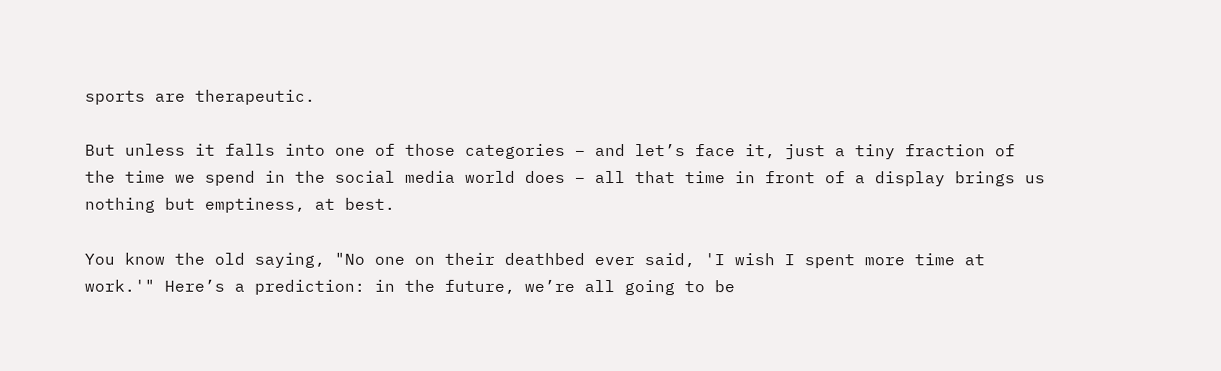sports are therapeutic.

But unless it falls into one of those categories – and let’s face it, just a tiny fraction of the time we spend in the social media world does – all that time in front of a display brings us nothing but emptiness, at best.

You know the old saying, "No one on their deathbed ever said, 'I wish I spent more time at work.'" Here’s a prediction: in the future, we’re all going to be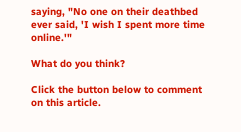saying, "No one on their deathbed ever said, 'I wish I spent more time online.'"

What do you think?

Click the button below to comment on this article.